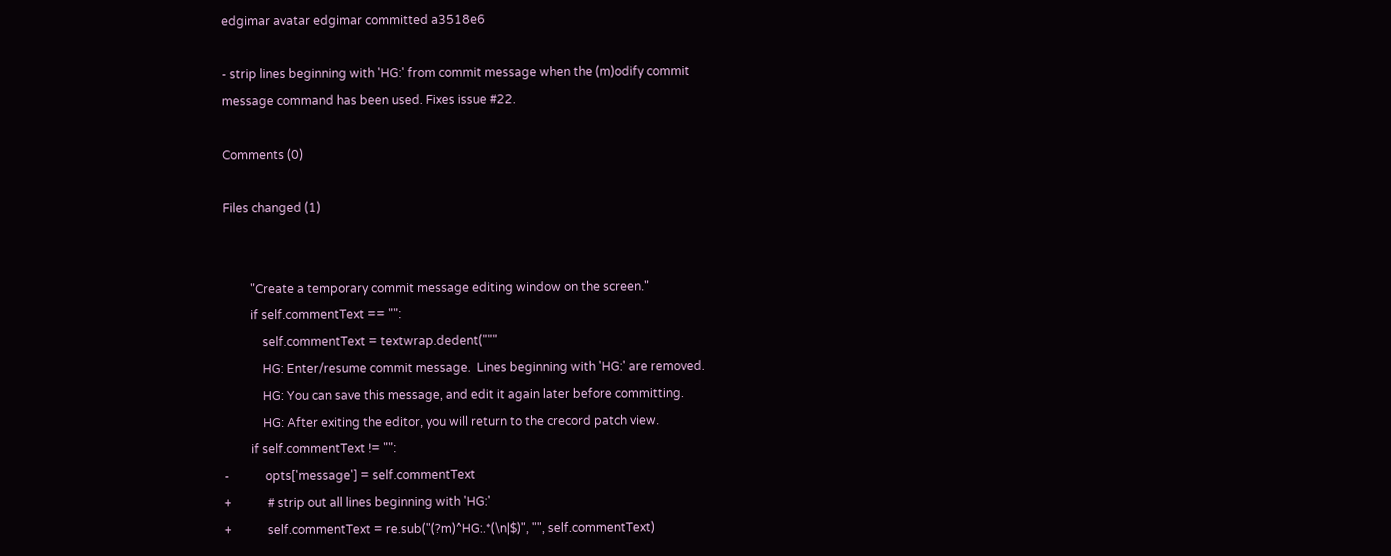edgimar avatar edgimar committed a3518e6

- strip lines beginning with 'HG:' from commit message when the (m)odify commit
message command has been used. Fixes issue #22.

Comments (0)

Files changed (1)


         "Create a temporary commit message editing window on the screen."
         if self.commentText == "":
             self.commentText = textwrap.dedent("""
             HG: Enter/resume commit message.  Lines beginning with 'HG:' are removed.
             HG: You can save this message, and edit it again later before committing.
             HG: After exiting the editor, you will return to the crecord patch view.
         if self.commentText != "":
-            opts['message'] = self.commentText
+            # strip out all lines beginning with 'HG:'
+            self.commentText = re.sub("(?m)^HG:.*(\n|$)", "", self.commentText)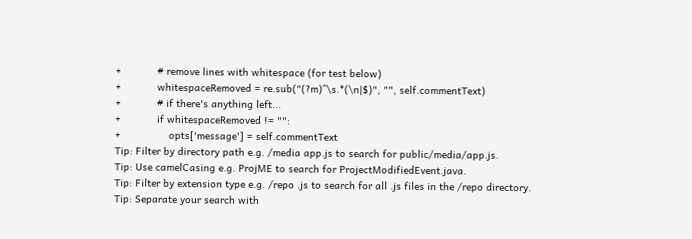+            # remove lines with whitespace (for test below)
+            whitespaceRemoved = re.sub("(?m)^\s.*(\n|$)", "", self.commentText)
+            # if there's anything left...
+            if whitespaceRemoved != "":
+                opts['message'] = self.commentText
Tip: Filter by directory path e.g. /media app.js to search for public/media/app.js.
Tip: Use camelCasing e.g. ProjME to search for ProjectModifiedEvent.java.
Tip: Filter by extension type e.g. /repo .js to search for all .js files in the /repo directory.
Tip: Separate your search with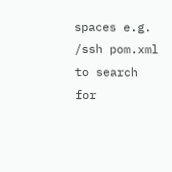spaces e.g. /ssh pom.xml to search for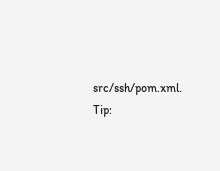src/ssh/pom.xml.
Tip: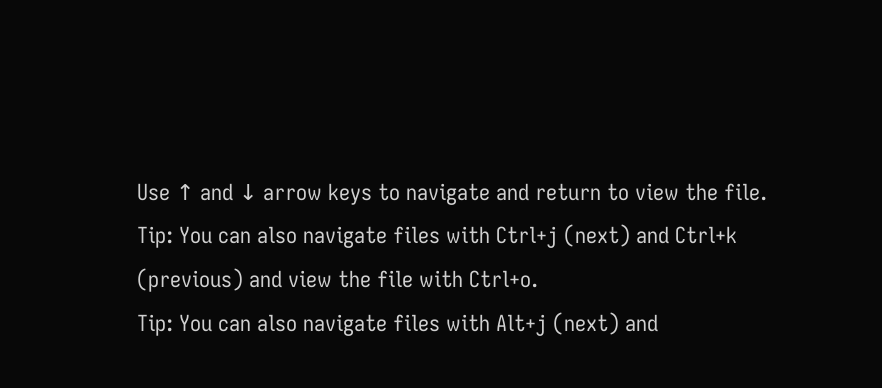Use ↑ and ↓ arrow keys to navigate and return to view the file.
Tip: You can also navigate files with Ctrl+j (next) and Ctrl+k (previous) and view the file with Ctrl+o.
Tip: You can also navigate files with Alt+j (next) and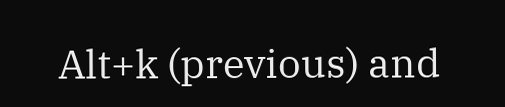Alt+k (previous) and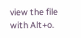view the file with Alt+o.